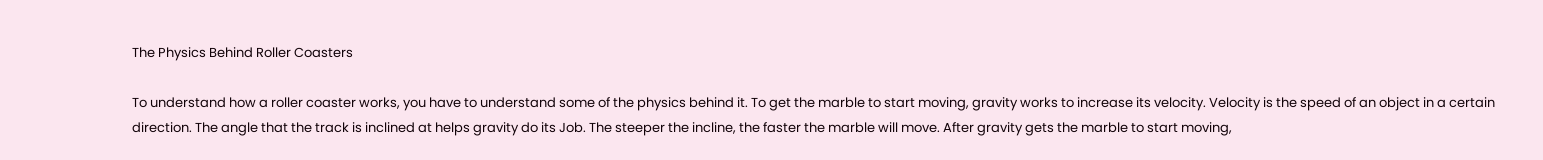The Physics Behind Roller Coasters

To understand how a roller coaster works, you have to understand some of the physics behind it. To get the marble to start moving, gravity works to increase its velocity. Velocity is the speed of an object in a certain direction. The angle that the track is inclined at helps gravity do its Job. The steeper the incline, the faster the marble will move. After gravity gets the marble to start moving,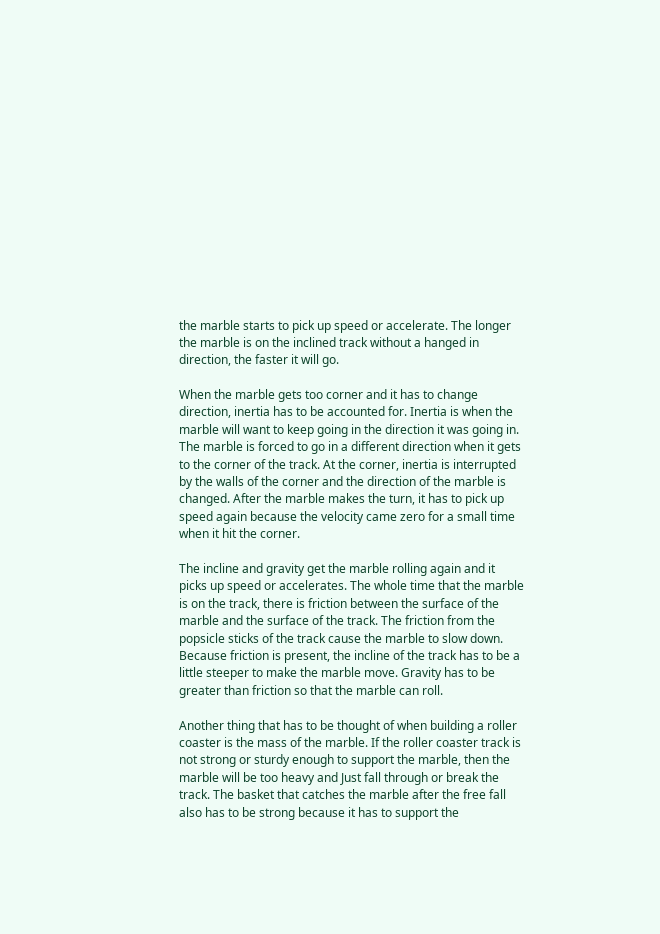the marble starts to pick up speed or accelerate. The longer the marble is on the inclined track without a hanged in direction, the faster it will go.

When the marble gets too corner and it has to change direction, inertia has to be accounted for. Inertia is when the marble will want to keep going in the direction it was going in. The marble is forced to go in a different direction when it gets to the corner of the track. At the corner, inertia is interrupted by the walls of the corner and the direction of the marble is changed. After the marble makes the turn, it has to pick up speed again because the velocity came zero for a small time when it hit the corner.

The incline and gravity get the marble rolling again and it picks up speed or accelerates. The whole time that the marble is on the track, there is friction between the surface of the marble and the surface of the track. The friction from the popsicle sticks of the track cause the marble to slow down. Because friction is present, the incline of the track has to be a little steeper to make the marble move. Gravity has to be greater than friction so that the marble can roll.

Another thing that has to be thought of when building a roller coaster is the mass of the marble. If the roller coaster track is not strong or sturdy enough to support the marble, then the marble will be too heavy and Just fall through or break the track. The basket that catches the marble after the free fall also has to be strong because it has to support the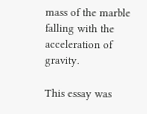mass of the marble falling with the acceleration of gravity.

This essay was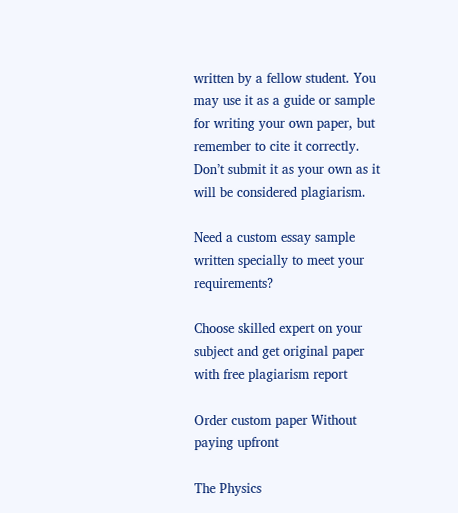written by a fellow student. You may use it as a guide or sample for writing your own paper, but remember to cite it correctly. Don’t submit it as your own as it will be considered plagiarism.

Need a custom essay sample written specially to meet your requirements?

Choose skilled expert on your subject and get original paper with free plagiarism report

Order custom paper Without paying upfront

The Physics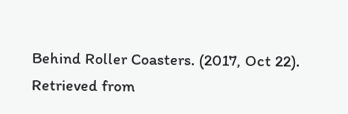Behind Roller Coasters. (2017, Oct 22). Retrieved from